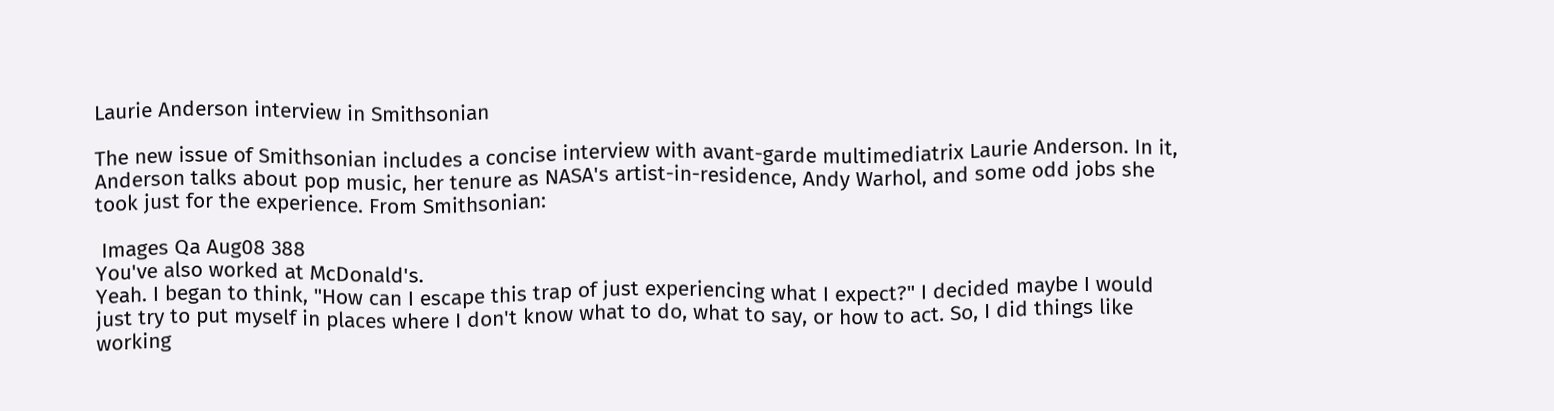Laurie Anderson interview in Smithsonian

The new issue of Smithsonian includes a concise interview with avant-garde multimediatrix Laurie Anderson. In it, Anderson talks about pop music, her tenure as NASA's artist-in-residence, Andy Warhol, and some odd jobs she took just for the experience. From Smithsonian:

 Images Qa Aug08 388
You've also worked at McDonald's.
Yeah. I began to think, "How can I escape this trap of just experiencing what I expect?" I decided maybe I would just try to put myself in places where I don't know what to do, what to say, or how to act. So, I did things like working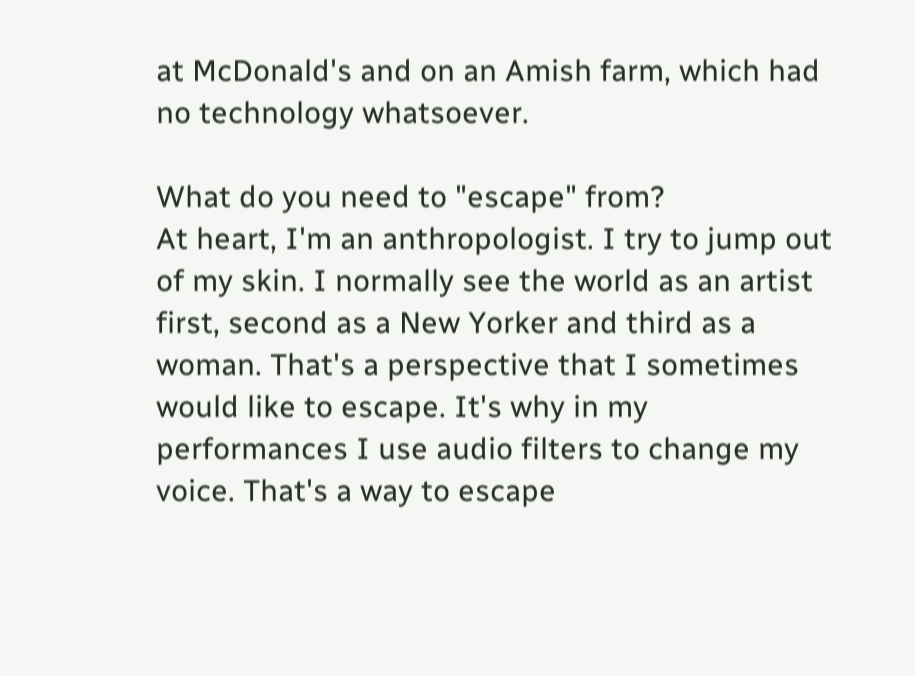at McDonald's and on an Amish farm, which had no technology whatsoever.

What do you need to "escape" from?
At heart, I'm an anthropologist. I try to jump out of my skin. I normally see the world as an artist first, second as a New Yorker and third as a woman. That's a perspective that I sometimes would like to escape. It's why in my performances I use audio filters to change my voice. That's a way to escape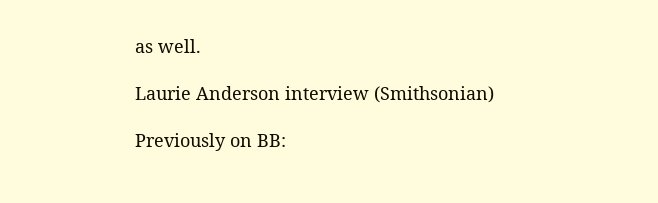as well.

Laurie Anderson interview (Smithsonian)

Previously on BB: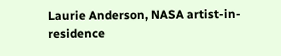Laurie Anderson, NASA artist-in-residence